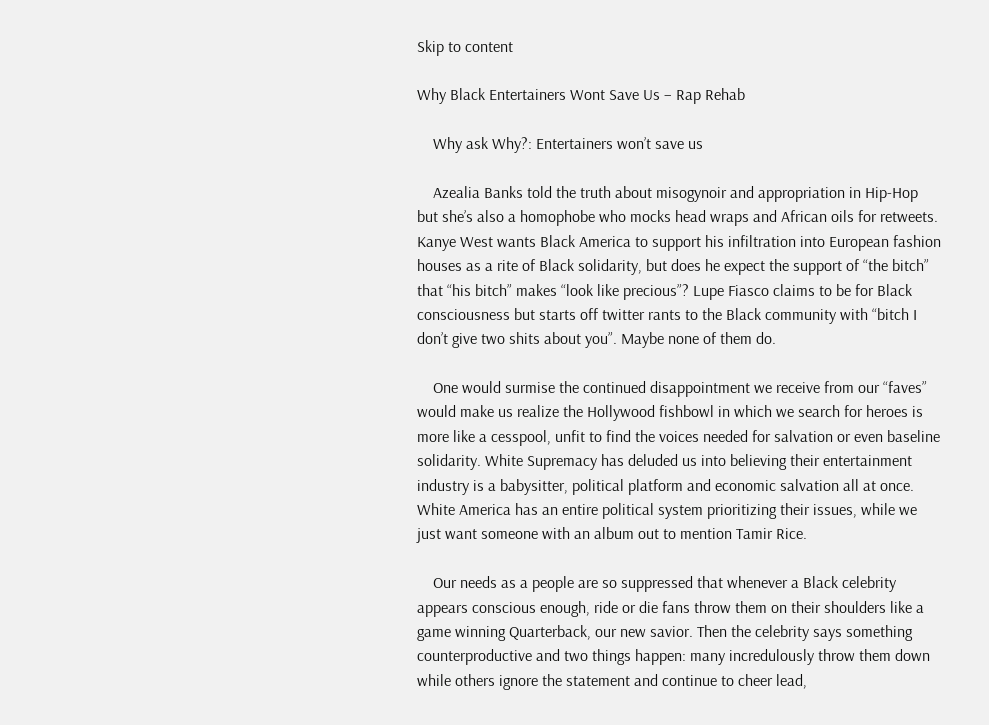Skip to content

Why Black Entertainers Wont Save Us – Rap Rehab

    Why ask Why?: Entertainers won’t save us

    Azealia Banks told the truth about misogynoir and appropriation in Hip-Hop but she’s also a homophobe who mocks head wraps and African oils for retweets. Kanye West wants Black America to support his infiltration into European fashion houses as a rite of Black solidarity, but does he expect the support of “the bitch” that “his bitch” makes “look like precious”? Lupe Fiasco claims to be for Black consciousness but starts off twitter rants to the Black community with “bitch I don’t give two shits about you”. Maybe none of them do.

    One would surmise the continued disappointment we receive from our “faves” would make us realize the Hollywood fishbowl in which we search for heroes is more like a cesspool, unfit to find the voices needed for salvation or even baseline solidarity. White Supremacy has deluded us into believing their entertainment industry is a babysitter, political platform and economic salvation all at once. White America has an entire political system prioritizing their issues, while we just want someone with an album out to mention Tamir Rice.

    Our needs as a people are so suppressed that whenever a Black celebrity appears conscious enough, ride or die fans throw them on their shoulders like a game winning Quarterback, our new savior. Then the celebrity says something counterproductive and two things happen: many incredulously throw them down while others ignore the statement and continue to cheer lead,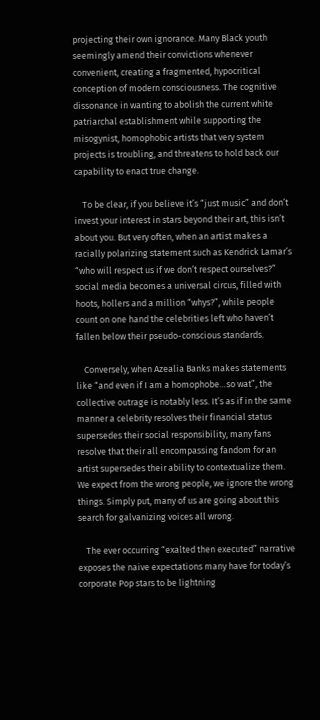projecting their own ignorance. Many Black youth seemingly amend their convictions whenever convenient, creating a fragmented, hypocritical conception of modern consciousness. The cognitive dissonance in wanting to abolish the current white patriarchal establishment while supporting the misogynist, homophobic artists that very system projects is troubling, and threatens to hold back our capability to enact true change.

    To be clear, if you believe it’s “just music” and don’t invest your interest in stars beyond their art, this isn’t about you. But very often, when an artist makes a racially polarizing statement such as Kendrick Lamar’s “who will respect us if we don’t respect ourselves?” social media becomes a universal circus, filled with hoots, hollers and a million “whys?”, while people count on one hand the celebrities left who haven’t fallen below their pseudo-conscious standards.

    Conversely, when Azealia Banks makes statements like “and even if I am a homophobe…so wat”, the collective outrage is notably less. It’s as if in the same manner a celebrity resolves their financial status supersedes their social responsibility, many fans resolve that their all encompassing fandom for an artist supersedes their ability to contextualize them. We expect from the wrong people, we ignore the wrong things. Simply put, many of us are going about this search for galvanizing voices all wrong.

    The ever occurring “exalted then executed” narrative exposes the naive expectations many have for today’s corporate Pop stars to be lightning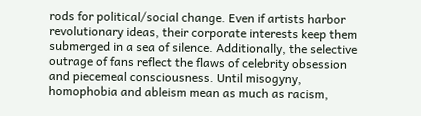rods for political/social change. Even if artists harbor revolutionary ideas, their corporate interests keep them submerged in a sea of silence. Additionally, the selective outrage of fans reflect the flaws of celebrity obsession and piecemeal consciousness. Until misogyny, homophobia and ableism mean as much as racism,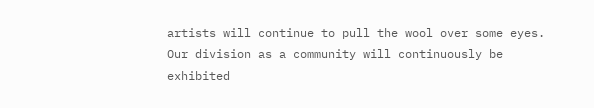artists will continue to pull the wool over some eyes. Our division as a community will continuously be exhibited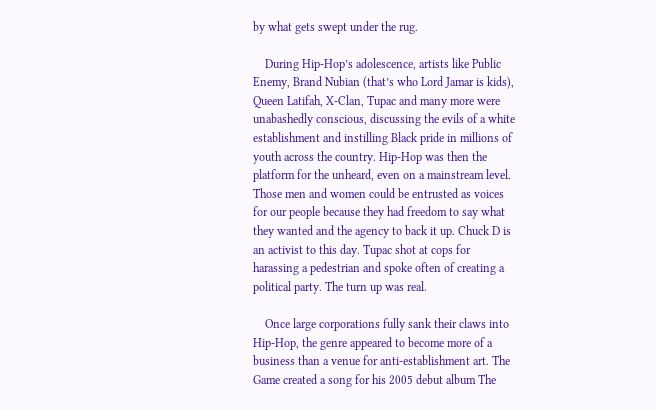by what gets swept under the rug.

    During Hip-Hop’s adolescence, artists like Public Enemy, Brand Nubian (that’s who Lord Jamar is kids), Queen Latifah, X-Clan, Tupac and many more were unabashedly conscious, discussing the evils of a white establishment and instilling Black pride in millions of youth across the country. Hip-Hop was then the platform for the unheard, even on a mainstream level. Those men and women could be entrusted as voices for our people because they had freedom to say what they wanted and the agency to back it up. Chuck D is an activist to this day. Tupac shot at cops for harassing a pedestrian and spoke often of creating a political party. The turn up was real.

    Once large corporations fully sank their claws into Hip-Hop, the genre appeared to become more of a business than a venue for anti-establishment art. The Game created a song for his 2005 debut album The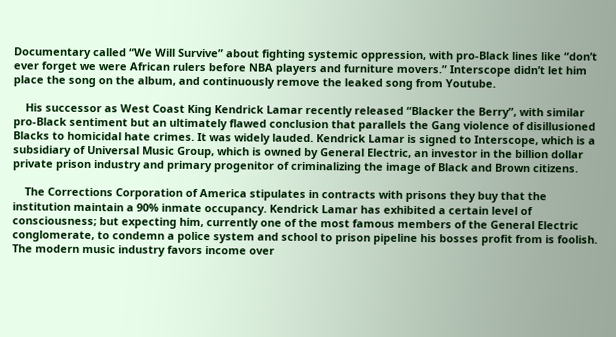Documentary called “We Will Survive” about fighting systemic oppression, with pro-Black lines like “don’t ever forget we were African rulers before NBA players and furniture movers.” Interscope didn’t let him place the song on the album, and continuously remove the leaked song from Youtube.

    His successor as West Coast King Kendrick Lamar recently released “Blacker the Berry”, with similar pro-Black sentiment but an ultimately flawed conclusion that parallels the Gang violence of disillusioned Blacks to homicidal hate crimes. It was widely lauded. Kendrick Lamar is signed to Interscope, which is a subsidiary of Universal Music Group, which is owned by General Electric, an investor in the billion dollar private prison industry and primary progenitor of criminalizing the image of Black and Brown citizens.

    The Corrections Corporation of America stipulates in contracts with prisons they buy that the institution maintain a 90% inmate occupancy. Kendrick Lamar has exhibited a certain level of consciousness; but expecting him, currently one of the most famous members of the General Electric conglomerate, to condemn a police system and school to prison pipeline his bosses profit from is foolish. The modern music industry favors income over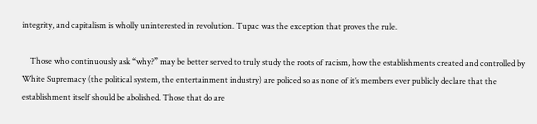integrity, and capitalism is wholly uninterested in revolution. Tupac was the exception that proves the rule.

    Those who continuously ask “why?” may be better served to truly study the roots of racism, how the establishments created and controlled by White Supremacy (the political system, the entertainment industry) are policed so as none of it’s members ever publicly declare that the establishment itself should be abolished. Those that do are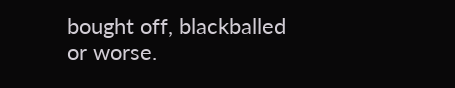bought off, blackballed or worse.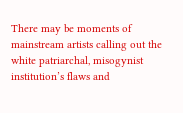There may be moments of mainstream artists calling out the white patriarchal, misogynist institution’s flaws and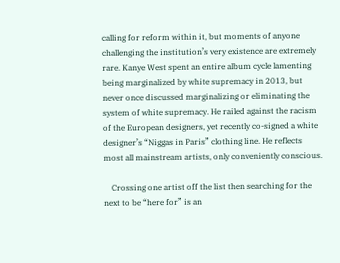calling for reform within it, but moments of anyone challenging the institution’s very existence are extremely rare. Kanye West spent an entire album cycle lamenting being marginalized by white supremacy in 2013, but never once discussed marginalizing or eliminating the system of white supremacy. He railed against the racism of the European designers, yet recently co-signed a white designer’s “Niggas in Paris” clothing line. He reflects most all mainstream artists, only conveniently conscious.

    Crossing one artist off the list then searching for the next to be “here for” is an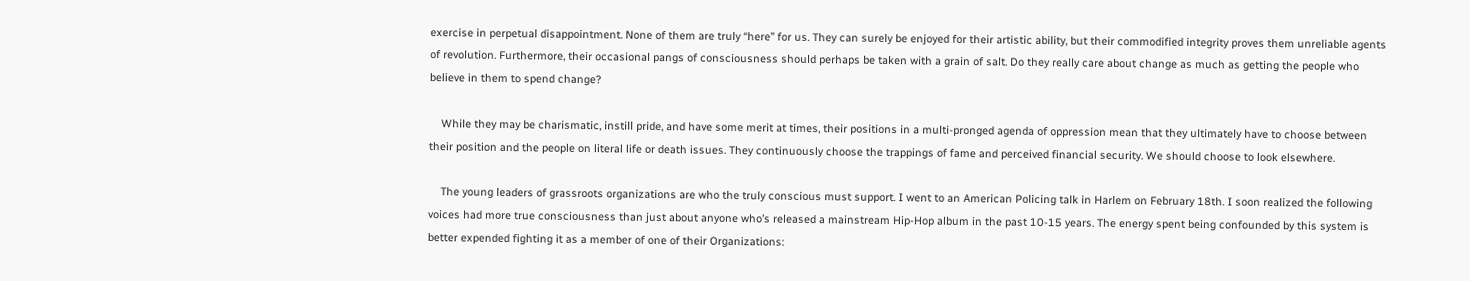exercise in perpetual disappointment. None of them are truly “here” for us. They can surely be enjoyed for their artistic ability, but their commodified integrity proves them unreliable agents of revolution. Furthermore, their occasional pangs of consciousness should perhaps be taken with a grain of salt. Do they really care about change as much as getting the people who believe in them to spend change?

    While they may be charismatic, instill pride, and have some merit at times, their positions in a multi-pronged agenda of oppression mean that they ultimately have to choose between their position and the people on literal life or death issues. They continuously choose the trappings of fame and perceived financial security. We should choose to look elsewhere.

    The young leaders of grassroots organizations are who the truly conscious must support. I went to an American Policing talk in Harlem on February 18th. I soon realized the following voices had more true consciousness than just about anyone who’s released a mainstream Hip-Hop album in the past 10-15 years. The energy spent being confounded by this system is better expended fighting it as a member of one of their Organizations: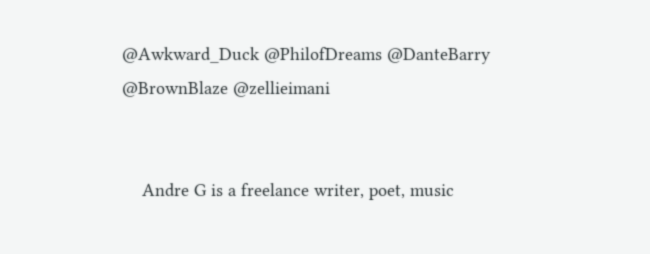@Awkward_Duck @PhilofDreams @DanteBarry @BrownBlaze @zellieimani


    Andre G is a freelance writer, poet, music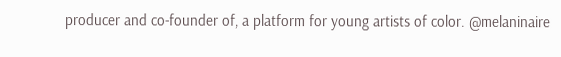producer and co-founder of, a platform for young artists of color. @melaninaire